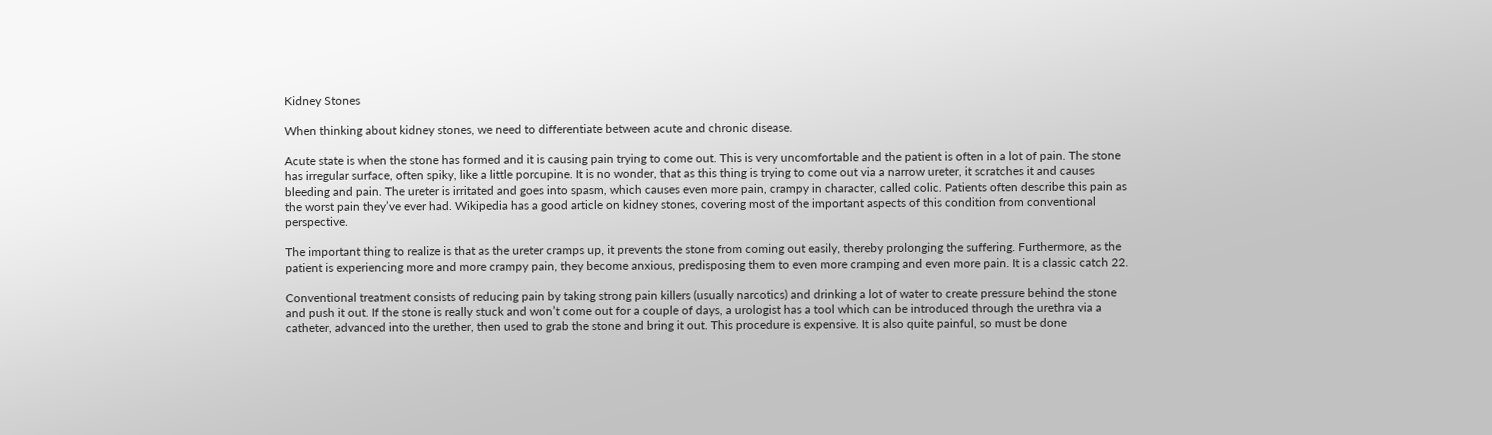Kidney Stones

When thinking about kidney stones, we need to differentiate between acute and chronic disease.

Acute state is when the stone has formed and it is causing pain trying to come out. This is very uncomfortable and the patient is often in a lot of pain. The stone has irregular surface, often spiky, like a little porcupine. It is no wonder, that as this thing is trying to come out via a narrow ureter, it scratches it and causes bleeding and pain. The ureter is irritated and goes into spasm, which causes even more pain, crampy in character, called colic. Patients often describe this pain as the worst pain they’ve ever had. Wikipedia has a good article on kidney stones, covering most of the important aspects of this condition from conventional perspective.

The important thing to realize is that as the ureter cramps up, it prevents the stone from coming out easily, thereby prolonging the suffering. Furthermore, as the patient is experiencing more and more crampy pain, they become anxious, predisposing them to even more cramping and even more pain. It is a classic catch 22.

Conventional treatment consists of reducing pain by taking strong pain killers (usually narcotics) and drinking a lot of water to create pressure behind the stone and push it out. If the stone is really stuck and won’t come out for a couple of days, a urologist has a tool which can be introduced through the urethra via a catheter, advanced into the urether, then used to grab the stone and bring it out. This procedure is expensive. It is also quite painful, so must be done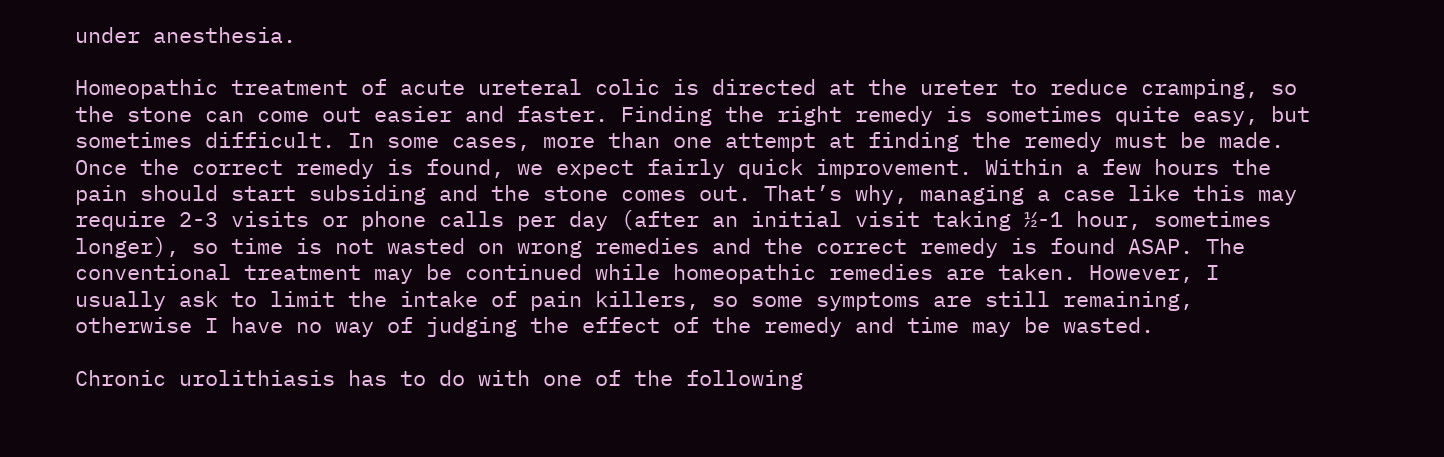under anesthesia.

Homeopathic treatment of acute ureteral colic is directed at the ureter to reduce cramping, so the stone can come out easier and faster. Finding the right remedy is sometimes quite easy, but sometimes difficult. In some cases, more than one attempt at finding the remedy must be made. Once the correct remedy is found, we expect fairly quick improvement. Within a few hours the pain should start subsiding and the stone comes out. That’s why, managing a case like this may require 2-3 visits or phone calls per day (after an initial visit taking ½-1 hour, sometimes longer), so time is not wasted on wrong remedies and the correct remedy is found ASAP. The conventional treatment may be continued while homeopathic remedies are taken. However, I usually ask to limit the intake of pain killers, so some symptoms are still remaining, otherwise I have no way of judging the effect of the remedy and time may be wasted.

Chronic urolithiasis has to do with one of the following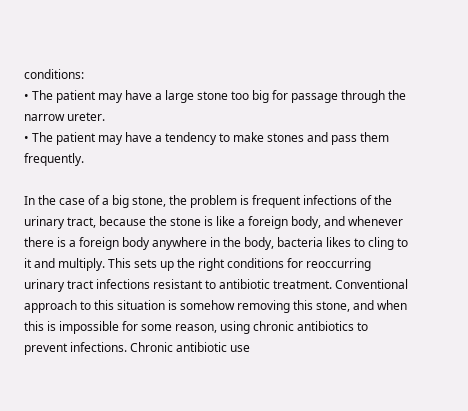conditions:
• The patient may have a large stone too big for passage through the narrow ureter.
• The patient may have a tendency to make stones and pass them frequently.

In the case of a big stone, the problem is frequent infections of the urinary tract, because the stone is like a foreign body, and whenever there is a foreign body anywhere in the body, bacteria likes to cling to it and multiply. This sets up the right conditions for reoccurring urinary tract infections resistant to antibiotic treatment. Conventional approach to this situation is somehow removing this stone, and when this is impossible for some reason, using chronic antibiotics to prevent infections. Chronic antibiotic use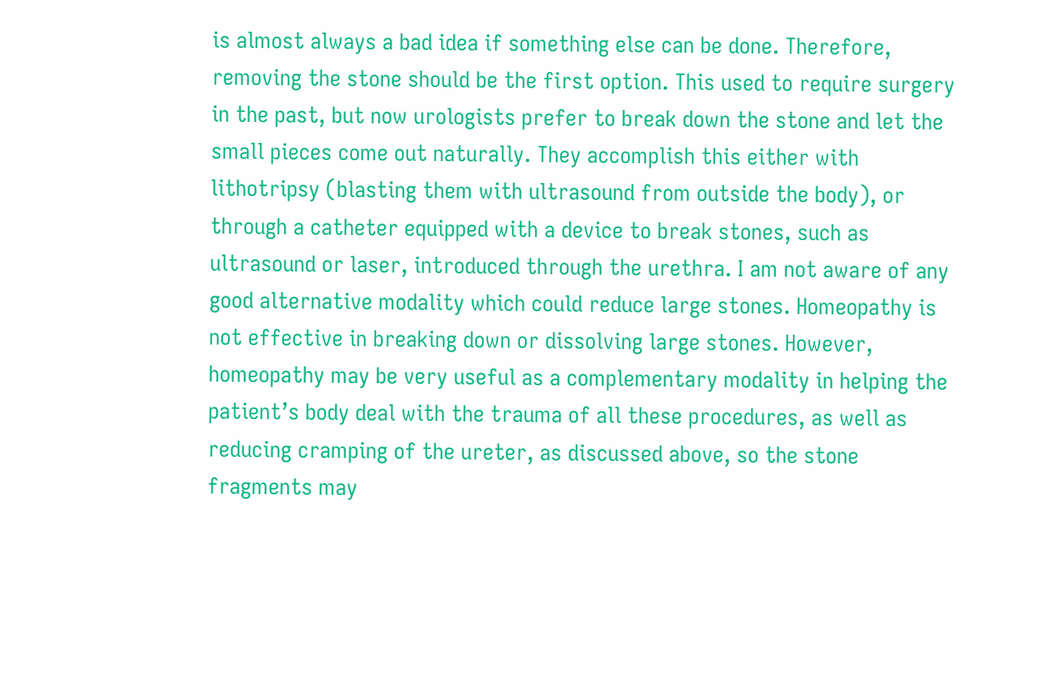is almost always a bad idea if something else can be done. Therefore, removing the stone should be the first option. This used to require surgery in the past, but now urologists prefer to break down the stone and let the small pieces come out naturally. They accomplish this either with lithotripsy (blasting them with ultrasound from outside the body), or through a catheter equipped with a device to break stones, such as ultrasound or laser, introduced through the urethra. I am not aware of any good alternative modality which could reduce large stones. Homeopathy is not effective in breaking down or dissolving large stones. However, homeopathy may be very useful as a complementary modality in helping the patient’s body deal with the trauma of all these procedures, as well as reducing cramping of the ureter, as discussed above, so the stone fragments may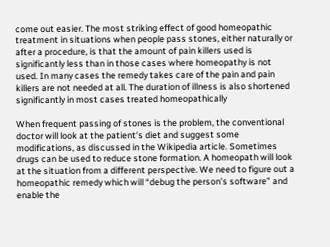come out easier. The most striking effect of good homeopathic treatment in situations when people pass stones, either naturally or after a procedure, is that the amount of pain killers used is significantly less than in those cases where homeopathy is not used. In many cases the remedy takes care of the pain and pain killers are not needed at all. The duration of illness is also shortened significantly in most cases treated homeopathically

When frequent passing of stones is the problem, the conventional doctor will look at the patient’s diet and suggest some modifications, as discussed in the Wikipedia article. Sometimes drugs can be used to reduce stone formation. A homeopath will look at the situation from a different perspective. We need to figure out a homeopathic remedy which will “debug the person’s software” and enable the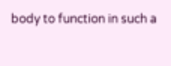body to function in such a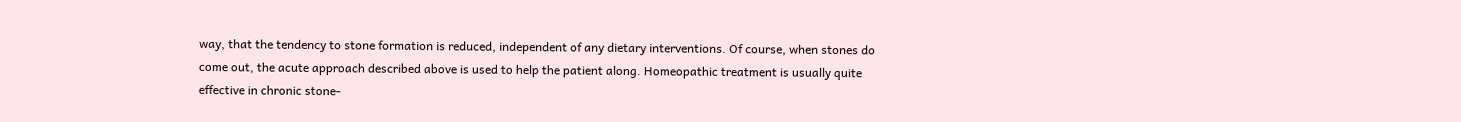way, that the tendency to stone formation is reduced, independent of any dietary interventions. Of course, when stones do come out, the acute approach described above is used to help the patient along. Homeopathic treatment is usually quite effective in chronic stone-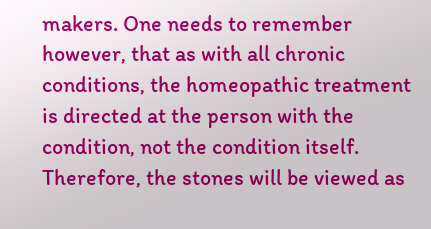makers. One needs to remember however, that as with all chronic conditions, the homeopathic treatment is directed at the person with the condition, not the condition itself. Therefore, the stones will be viewed as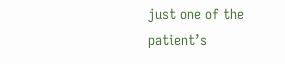just one of the patient’s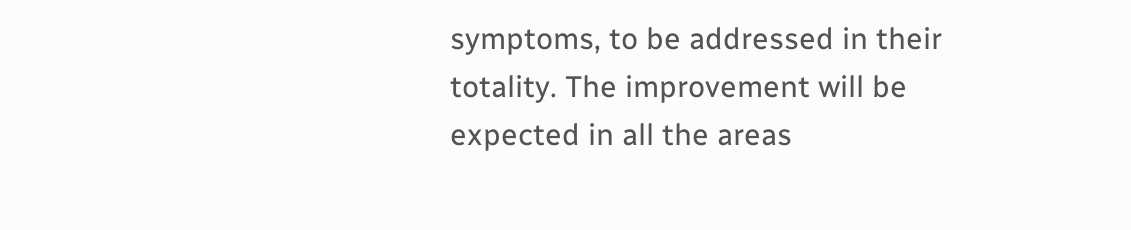symptoms, to be addressed in their totality. The improvement will be expected in all the areas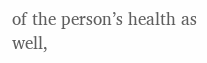of the person’s health as well,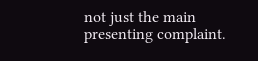not just the main presenting complaint.